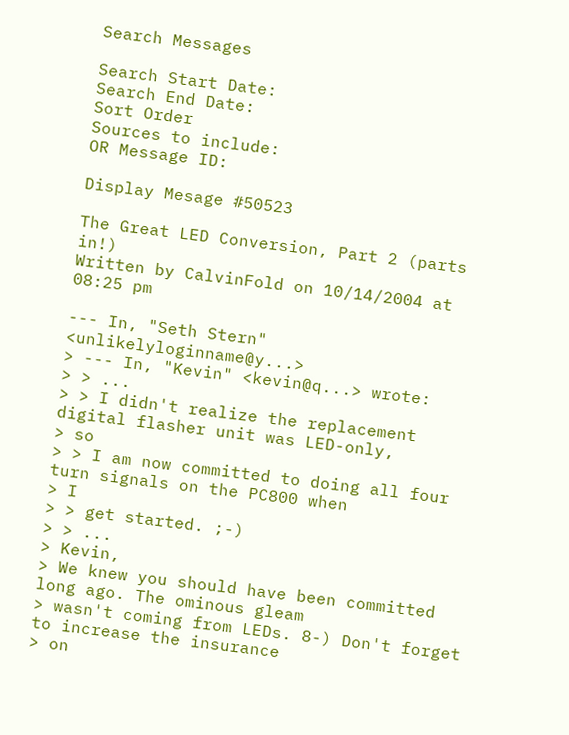Search Messages

Search Start Date:
Search End Date:
Sort Order
Sources to include:
OR Message ID:

Display Mesage #50523

The Great LED Conversion, Part 2 (parts in!)
Written by CalvinFold on 10/14/2004 at 08:25 pm

--- In, "Seth Stern" <unlikelyloginname@y...>
> --- In, "Kevin" <kevin@q...> wrote:
> > ...
> > I didn't realize the replacement digital flasher unit was LED-only,
> so
> > I am now committed to doing all four turn signals on the PC800 when
> I
> > get started. ;-)
> > ...
> Kevin,
> We knew you should have been committed long ago. The ominous gleam
> wasn't coming from LEDs. 8-) Don't forget to increase the insurance
> on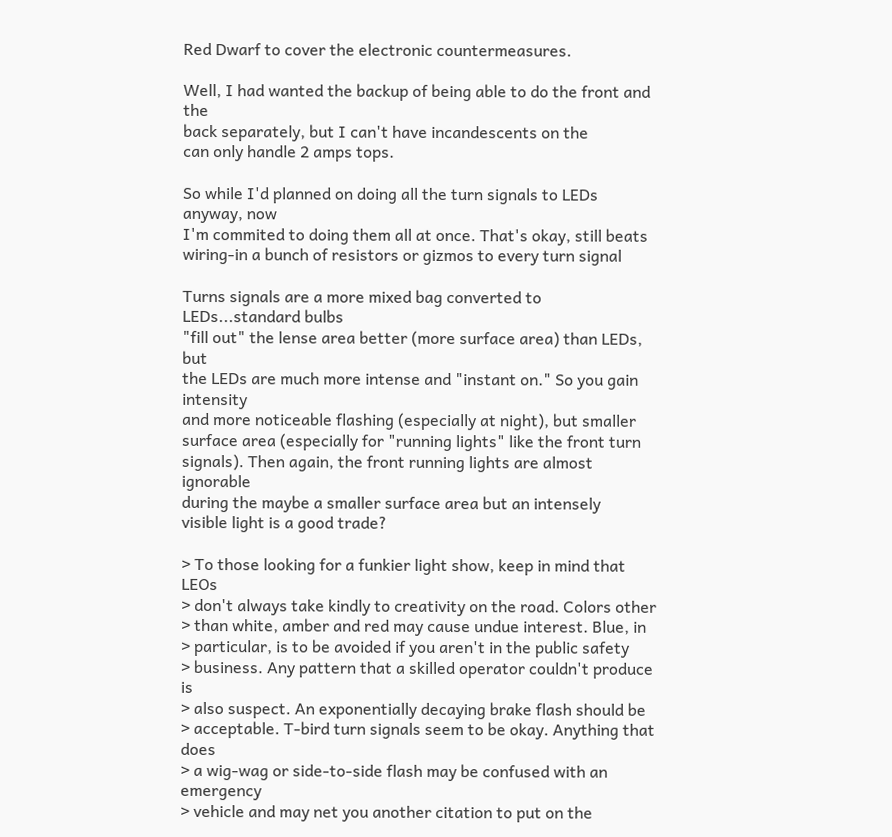Red Dwarf to cover the electronic countermeasures.

Well, I had wanted the backup of being able to do the front and the
back separately, but I can't have incandescents on the
can only handle 2 amps tops.

So while I'd planned on doing all the turn signals to LEDs anyway, now
I'm commited to doing them all at once. That's okay, still beats
wiring-in a bunch of resistors or gizmos to every turn signal

Turns signals are a more mixed bag converted to LEDs...standard bulbs
"fill out" the lense area better (more surface area) than LEDs, but
the LEDs are much more intense and "instant on." So you gain intensity
and more noticeable flashing (especially at night), but smaller
surface area (especially for "running lights" like the front turn
signals). Then again, the front running lights are almost ignorable
during the maybe a smaller surface area but an intensely
visible light is a good trade?

> To those looking for a funkier light show, keep in mind that LEOs
> don't always take kindly to creativity on the road. Colors other
> than white, amber and red may cause undue interest. Blue, in
> particular, is to be avoided if you aren't in the public safety
> business. Any pattern that a skilled operator couldn't produce is
> also suspect. An exponentially decaying brake flash should be
> acceptable. T-bird turn signals seem to be okay. Anything that does
> a wig-wag or side-to-side flash may be confused with an emergency
> vehicle and may net you another citation to put on the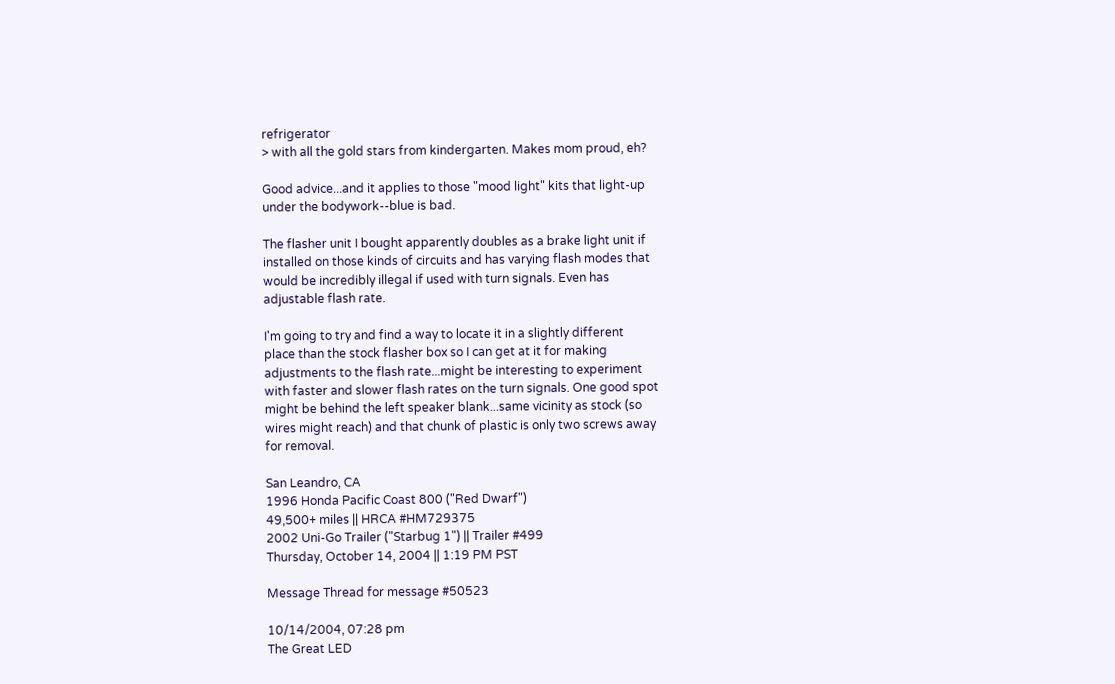refrigerator
> with all the gold stars from kindergarten. Makes mom proud, eh?

Good advice...and it applies to those "mood light" kits that light-up
under the bodywork--blue is bad.

The flasher unit I bought apparently doubles as a brake light unit if
installed on those kinds of circuits and has varying flash modes that
would be incredibly illegal if used with turn signals. Even has
adjustable flash rate.

I'm going to try and find a way to locate it in a slightly different
place than the stock flasher box so I can get at it for making
adjustments to the flash rate...might be interesting to experiment
with faster and slower flash rates on the turn signals. One good spot
might be behind the left speaker blank...same vicinity as stock (so
wires might reach) and that chunk of plastic is only two screws away
for removal.

San Leandro, CA
1996 Honda Pacific Coast 800 ("Red Dwarf")
49,500+ miles || HRCA #HM729375
2002 Uni-Go Trailer ("Starbug 1") || Trailer #499
Thursday, October 14, 2004 || 1:19 PM PST

Message Thread for message #50523

10/14/2004, 07:28 pm
The Great LED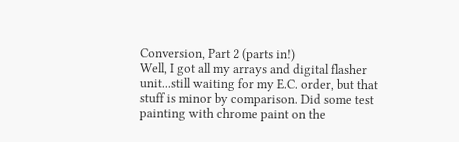Conversion, Part 2 (parts in!)
Well, I got all my arrays and digital flasher unit...still waiting for my E.C. order, but that stuff is minor by comparison. Did some test painting with chrome paint on the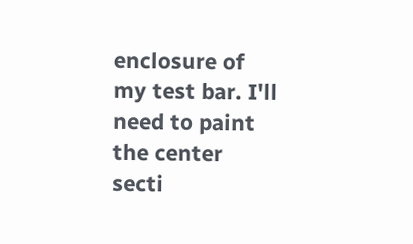enclosure of my test bar. I'll need to paint the center secti